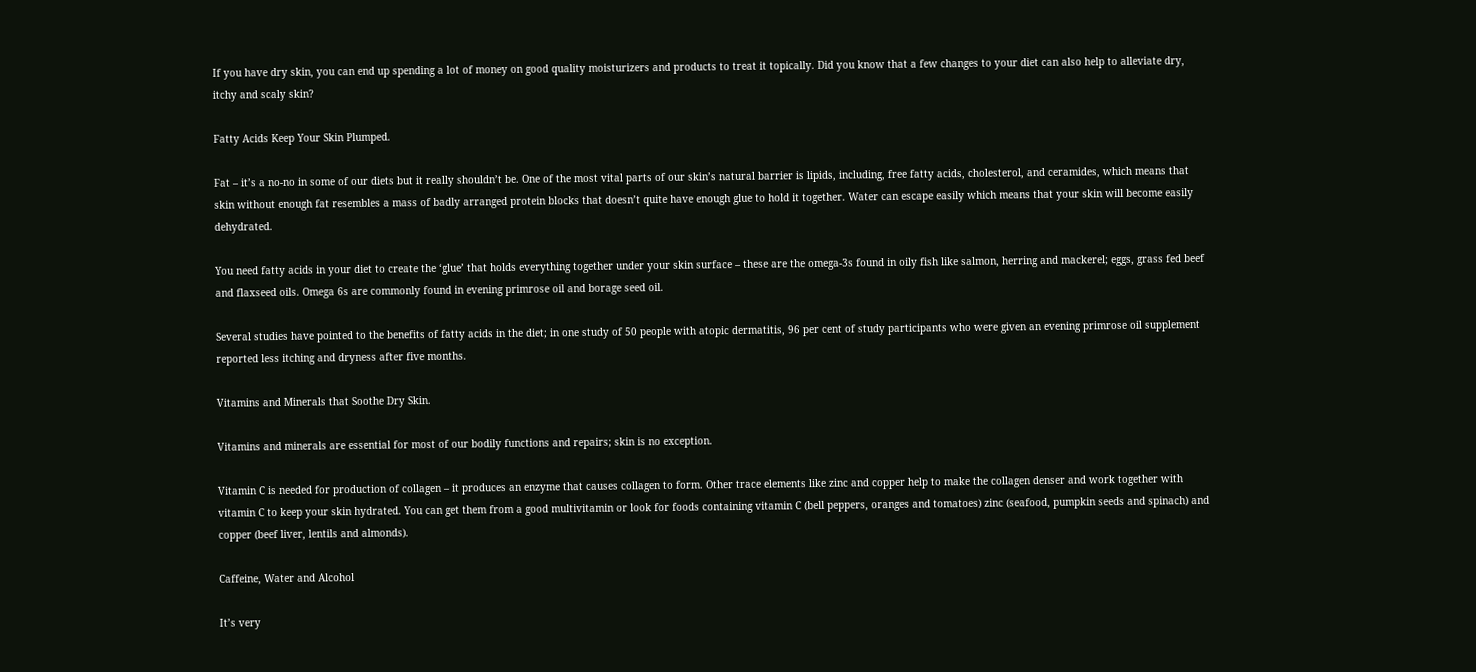If you have dry skin, you can end up spending a lot of money on good quality moisturizers and products to treat it topically. Did you know that a few changes to your diet can also help to alleviate dry, itchy and scaly skin?

Fatty Acids Keep Your Skin Plumped.

Fat – it’s a no-no in some of our diets but it really shouldn’t be. One of the most vital parts of our skin’s natural barrier is lipids, including, free fatty acids, cholesterol, and ceramides, which means that skin without enough fat resembles a mass of badly arranged protein blocks that doesn’t quite have enough glue to hold it together. Water can escape easily which means that your skin will become easily dehydrated.

You need fatty acids in your diet to create the ‘glue’ that holds everything together under your skin surface – these are the omega-3s found in oily fish like salmon, herring and mackerel; eggs, grass fed beef and flaxseed oils. Omega 6s are commonly found in evening primrose oil and borage seed oil.

Several studies have pointed to the benefits of fatty acids in the diet; in one study of 50 people with atopic dermatitis, 96 per cent of study participants who were given an evening primrose oil supplement reported less itching and dryness after five months.

Vitamins and Minerals that Soothe Dry Skin.

Vitamins and minerals are essential for most of our bodily functions and repairs; skin is no exception.

Vitamin C is needed for production of collagen – it produces an enzyme that causes collagen to form. Other trace elements like zinc and copper help to make the collagen denser and work together with vitamin C to keep your skin hydrated. You can get them from a good multivitamin or look for foods containing vitamin C (bell peppers, oranges and tomatoes) zinc (seafood, pumpkin seeds and spinach) and copper (beef liver, lentils and almonds).

Caffeine, Water and Alcohol

It’s very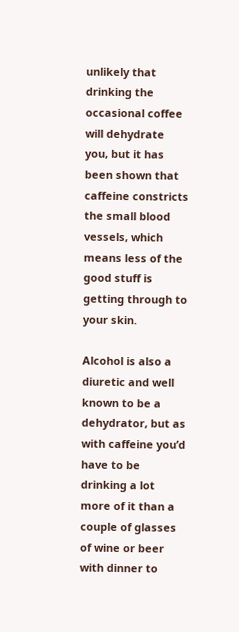unlikely that drinking the occasional coffee will dehydrate you, but it has been shown that caffeine constricts the small blood vessels, which means less of the good stuff is getting through to your skin.

Alcohol is also a diuretic and well known to be a dehydrator, but as with caffeine you’d have to be drinking a lot more of it than a couple of glasses of wine or beer with dinner to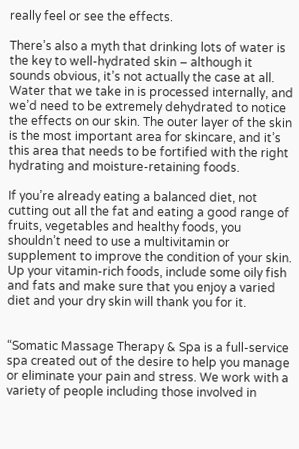really feel or see the effects.

There’s also a myth that drinking lots of water is the key to well-hydrated skin – although it sounds obvious, it’s not actually the case at all. Water that we take in is processed internally, and we’d need to be extremely dehydrated to notice the effects on our skin. The outer layer of the skin is the most important area for skincare, and it’s this area that needs to be fortified with the right hydrating and moisture-retaining foods.

If you’re already eating a balanced diet, not cutting out all the fat and eating a good range of fruits, vegetables and healthy foods, you shouldn’t need to use a multivitamin or supplement to improve the condition of your skin. Up your vitamin-rich foods, include some oily fish and fats and make sure that you enjoy a varied diet and your dry skin will thank you for it.


“Somatic Massage Therapy & Spa is a full-service spa created out of the desire to help you manage or eliminate your pain and stress. We work with a variety of people including those involved in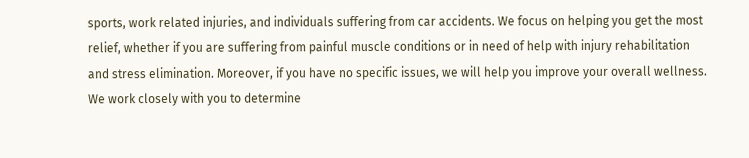sports, work related injuries, and individuals suffering from car accidents. We focus on helping you get the most relief, whether if you are suffering from painful muscle conditions or in need of help with injury rehabilitation and stress elimination. Moreover, if you have no specific issues, we will help you improve your overall wellness. We work closely with you to determine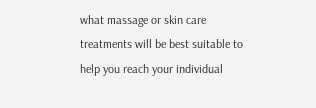what massage or skin care treatments will be best suitable to help you reach your individual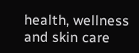health, wellness and skin care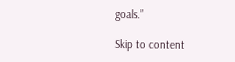goals.”

Skip to content